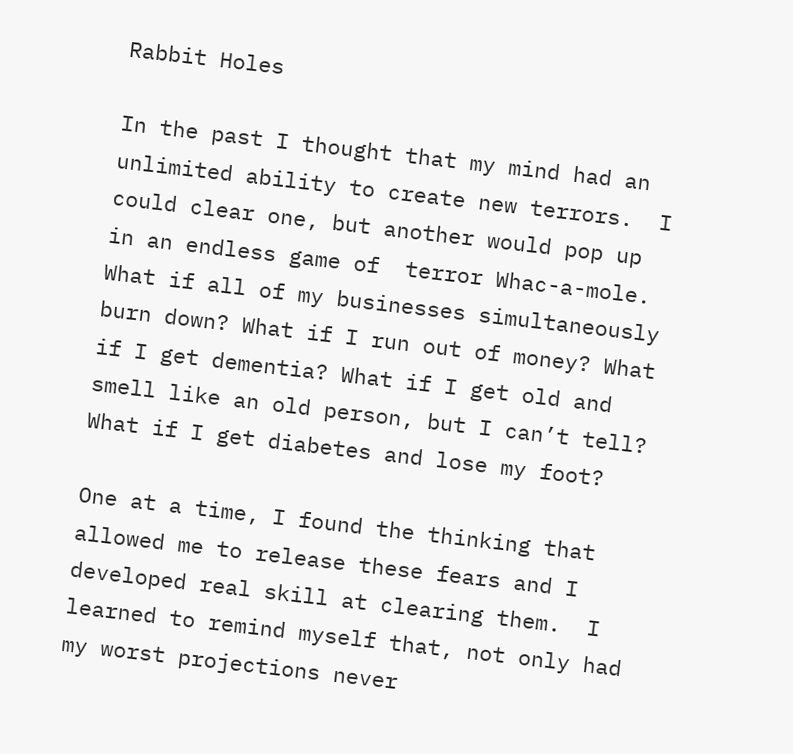Rabbit Holes

In the past I thought that my mind had an unlimited ability to create new terrors.  I could clear one, but another would pop up in an endless game of  terror Whac-a-mole. What if all of my businesses simultaneously burn down? What if I run out of money? What if I get dementia? What if I get old and smell like an old person, but I can’t tell? What if I get diabetes and lose my foot?

One at a time, I found the thinking that allowed me to release these fears and I developed real skill at clearing them.  I learned to remind myself that, not only had my worst projections never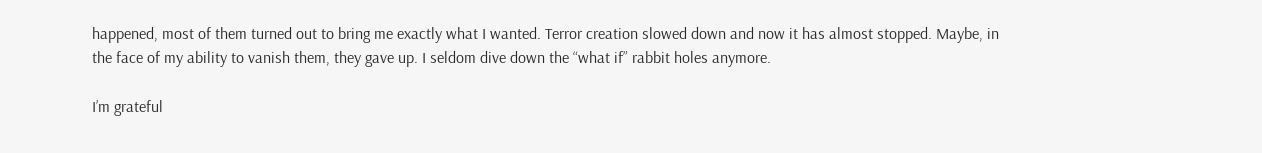happened, most of them turned out to bring me exactly what I wanted. Terror creation slowed down and now it has almost stopped. Maybe, in the face of my ability to vanish them, they gave up. I seldom dive down the “what if” rabbit holes anymore.

I’m grateful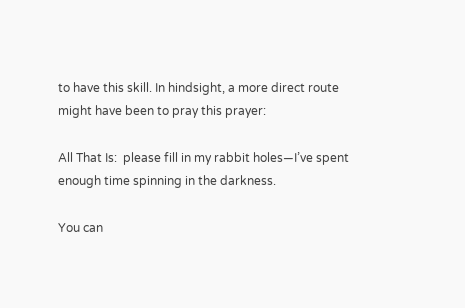to have this skill. In hindsight, a more direct route might have been to pray this prayer:

All That Is:  please fill in my rabbit holes—I’ve spent enough time spinning in the darkness.

You can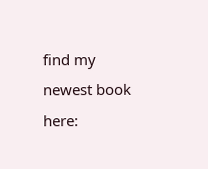find my newest book here: